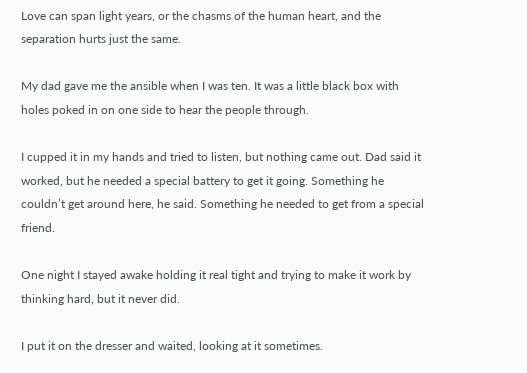Love can span light years, or the chasms of the human heart, and the separation hurts just the same.

My dad gave me the ansible when I was ten. It was a little black box with holes poked in on one side to hear the people through.

I cupped it in my hands and tried to listen, but nothing came out. Dad said it worked, but he needed a special battery to get it going. Something he couldn’t get around here, he said. Something he needed to get from a special friend.

One night I stayed awake holding it real tight and trying to make it work by thinking hard, but it never did.

I put it on the dresser and waited, looking at it sometimes.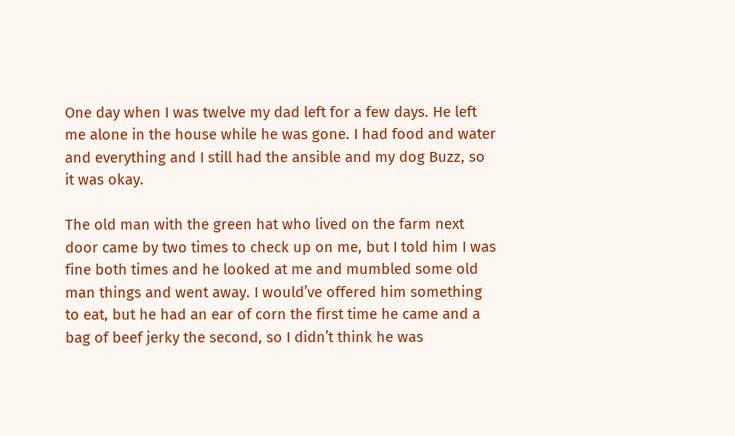One day when I was twelve my dad left for a few days. He left me alone in the house while he was gone. I had food and water and everything and I still had the ansible and my dog Buzz, so it was okay.

The old man with the green hat who lived on the farm next door came by two times to check up on me, but I told him I was fine both times and he looked at me and mumbled some old man things and went away. I would’ve offered him something to eat, but he had an ear of corn the first time he came and a bag of beef jerky the second, so I didn’t think he was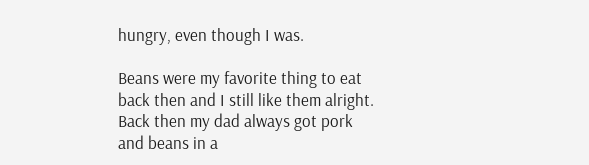hungry, even though I was.

Beans were my favorite thing to eat back then and I still like them alright. Back then my dad always got pork and beans in a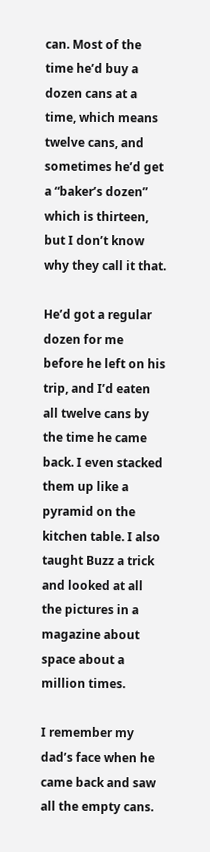can. Most of the time he’d buy a dozen cans at a time, which means twelve cans, and sometimes he’d get a “baker’s dozen” which is thirteen, but I don’t know why they call it that.

He’d got a regular dozen for me before he left on his trip, and I’d eaten all twelve cans by the time he came back. I even stacked them up like a pyramid on the kitchen table. I also taught Buzz a trick and looked at all the pictures in a magazine about space about a million times.

I remember my dad’s face when he came back and saw all the empty cans.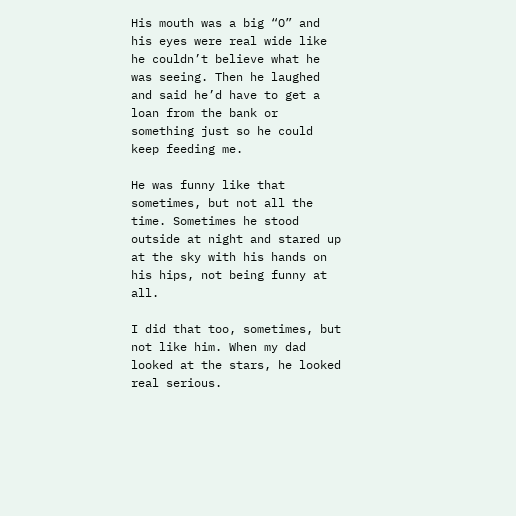His mouth was a big “O” and his eyes were real wide like he couldn’t believe what he was seeing. Then he laughed and said he’d have to get a loan from the bank or something just so he could keep feeding me.

He was funny like that sometimes, but not all the time. Sometimes he stood outside at night and stared up at the sky with his hands on his hips, not being funny at all.

I did that too, sometimes, but not like him. When my dad looked at the stars, he looked real serious.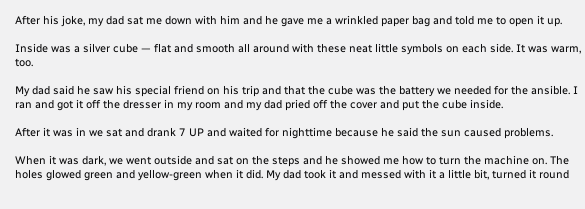After his joke, my dad sat me down with him and he gave me a wrinkled paper bag and told me to open it up.

Inside was a silver cube — flat and smooth all around with these neat little symbols on each side. It was warm, too.

My dad said he saw his special friend on his trip and that the cube was the battery we needed for the ansible. I ran and got it off the dresser in my room and my dad pried off the cover and put the cube inside.

After it was in we sat and drank 7 UP and waited for nighttime because he said the sun caused problems.

When it was dark, we went outside and sat on the steps and he showed me how to turn the machine on. The holes glowed green and yellow-green when it did. My dad took it and messed with it a little bit, turned it round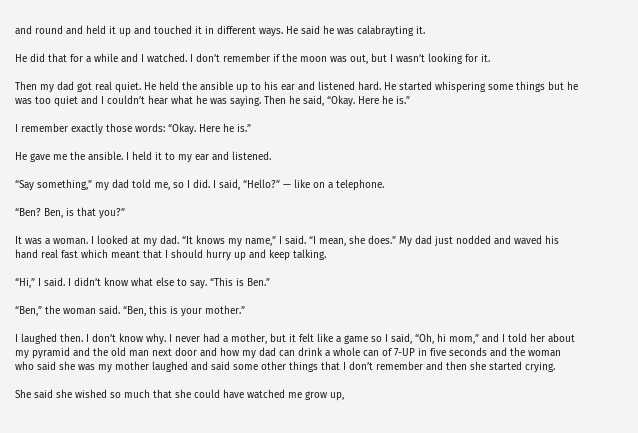and round and held it up and touched it in different ways. He said he was calabrayting it.

He did that for a while and I watched. I don’t remember if the moon was out, but I wasn’t looking for it.

Then my dad got real quiet. He held the ansible up to his ear and listened hard. He started whispering some things but he was too quiet and I couldn’t hear what he was saying. Then he said, “Okay. Here he is.”

I remember exactly those words: “Okay. Here he is.”

He gave me the ansible. I held it to my ear and listened.

“Say something,” my dad told me, so I did. I said, “Hello?” — like on a telephone.

“Ben? Ben, is that you?”

It was a woman. I looked at my dad. “It knows my name,” I said. “I mean, she does.” My dad just nodded and waved his hand real fast which meant that I should hurry up and keep talking.

“Hi,” I said. I didn’t know what else to say. “This is Ben.”

“Ben,” the woman said. “Ben, this is your mother.”

I laughed then. I don’t know why. I never had a mother, but it felt like a game so I said, “Oh, hi mom,” and I told her about my pyramid and the old man next door and how my dad can drink a whole can of 7-UP in five seconds and the woman who said she was my mother laughed and said some other things that I don’t remember and then she started crying.

She said she wished so much that she could have watched me grow up,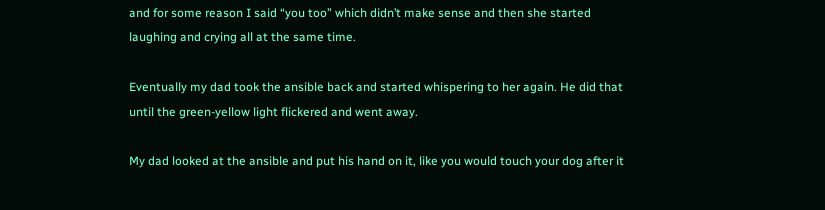and for some reason I said “you too” which didn’t make sense and then she started laughing and crying all at the same time.

Eventually my dad took the ansible back and started whispering to her again. He did that until the green-yellow light flickered and went away.

My dad looked at the ansible and put his hand on it, like you would touch your dog after it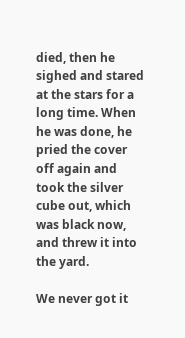died, then he sighed and stared at the stars for a long time. When he was done, he pried the cover off again and took the silver cube out, which was black now, and threw it into the yard.

We never got it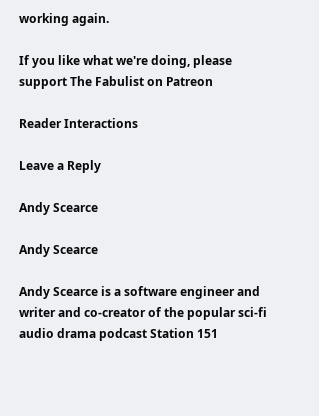working again.

If you like what we're doing, please support The Fabulist on Patreon

Reader Interactions

Leave a Reply

Andy Scearce

Andy Scearce

Andy Scearce is a software engineer and writer and co-creator of the popular sci-fi audio drama podcast Station 151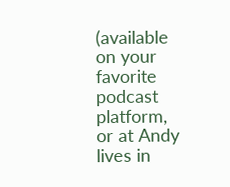(available on your favorite podcast platform, or at Andy lives in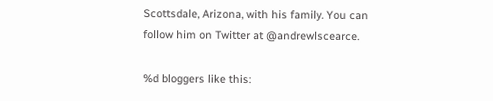Scottsdale, Arizona, with his family. You can follow him on Twitter at @andrewlscearce.

%d bloggers like this: